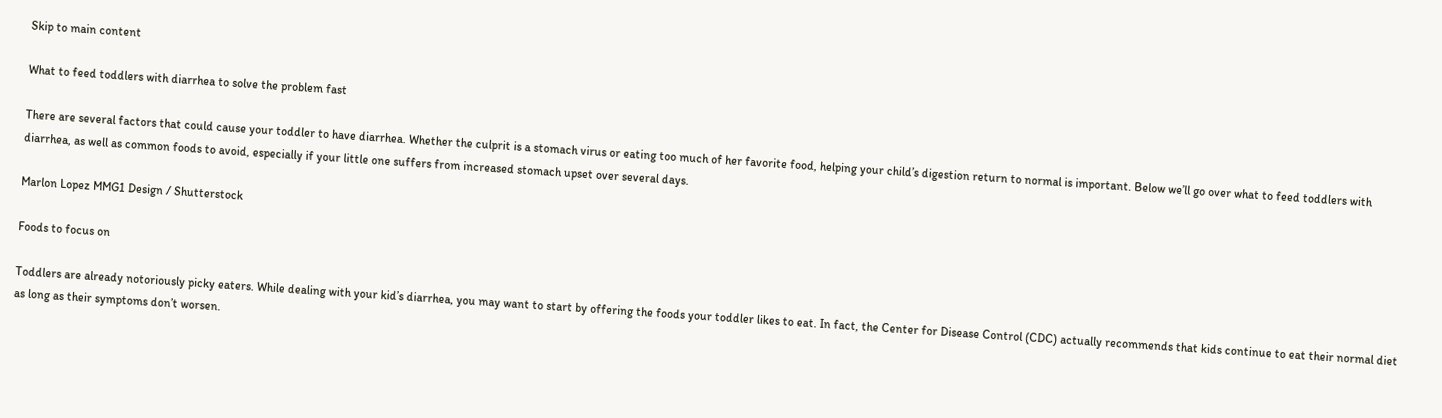Skip to main content

What to feed toddlers with diarrhea to solve the problem fast

There are several factors that could cause your toddler to have diarrhea. Whether the culprit is a stomach virus or eating too much of her favorite food, helping your child’s digestion return to normal is important. Below we’ll go over what to feed toddlers with diarrhea, as well as common foods to avoid, especially if your little one suffers from increased stomach upset over several days.

Marlon Lopez MMG1 Design / Shutterstock

Foods to focus on

Toddlers are already notoriously picky eaters. While dealing with your kid’s diarrhea, you may want to start by offering the foods your toddler likes to eat. In fact, the Center for Disease Control (CDC) actually recommends that kids continue to eat their normal diet as long as their symptoms don’t worsen.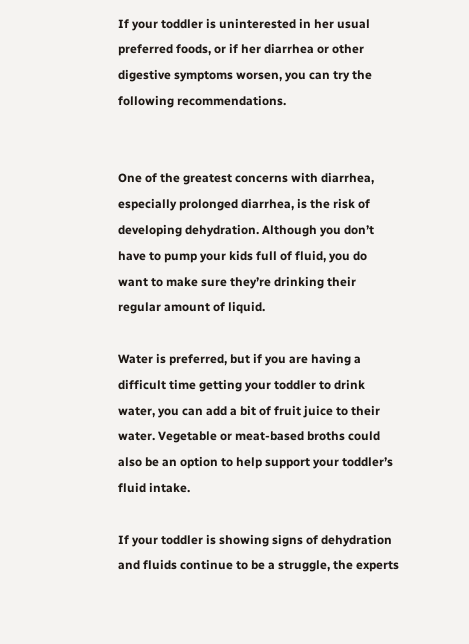If your toddler is uninterested in her usual preferred foods, or if her diarrhea or other digestive symptoms worsen, you can try the following recommendations.


One of the greatest concerns with diarrhea, especially prolonged diarrhea, is the risk of developing dehydration. Although you don’t have to pump your kids full of fluid, you do want to make sure they’re drinking their regular amount of liquid.

Water is preferred, but if you are having a difficult time getting your toddler to drink water, you can add a bit of fruit juice to their water. Vegetable or meat-based broths could also be an option to help support your toddler’s fluid intake.

If your toddler is showing signs of dehydration and fluids continue to be a struggle, the experts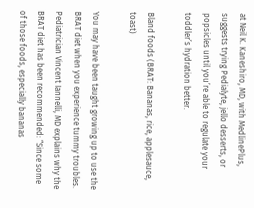at Neil K. Kaneshiro, MD, with MedlinePlus, suggests trying Pedialyte, jello desserts, or popsicles until you’re able to regulate your toddler’s hydration better.

Bland foods (BRAT: Bananas, rice, applesauce, toast)

You may have been taught growing up to use the BRAT diet when you experience tummy troubles. Pediatrician Vincent Iannelli, MD explains why the BRAT diet has been recommended: “Since some of those foods, especially bananas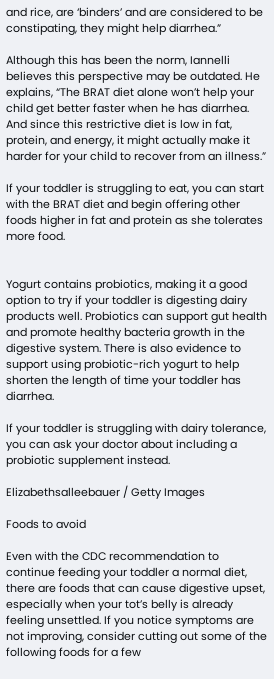and rice, are ‘binders’ and are considered to be constipating, they might help diarrhea.”

Although this has been the norm, Iannelli believes this perspective may be outdated. He explains, “The BRAT diet alone won’t help your child get better faster when he has diarrhea. And since this restrictive diet is low in fat, protein, and energy, it might actually make it harder for your child to recover from an illness.”

If your toddler is struggling to eat, you can start with the BRAT diet and begin offering other foods higher in fat and protein as she tolerates more food.


Yogurt contains probiotics, making it a good option to try if your toddler is digesting dairy products well. Probiotics can support gut health and promote healthy bacteria growth in the digestive system. There is also evidence to support using probiotic-rich yogurt to help shorten the length of time your toddler has diarrhea.

If your toddler is struggling with dairy tolerance, you can ask your doctor about including a probiotic supplement instead.

Elizabethsalleebauer / Getty Images

Foods to avoid

Even with the CDC recommendation to continue feeding your toddler a normal diet, there are foods that can cause digestive upset, especially when your tot’s belly is already feeling unsettled. If you notice symptoms are not improving, consider cutting out some of the following foods for a few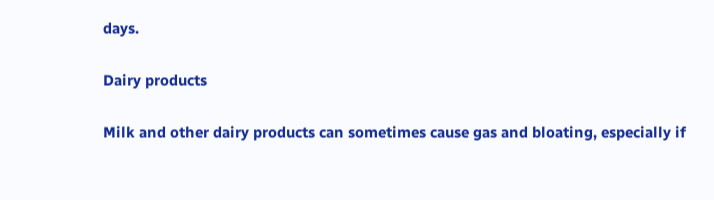days.

Dairy products

Milk and other dairy products can sometimes cause gas and bloating, especially if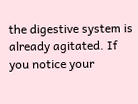the digestive system is already agitated. If you notice your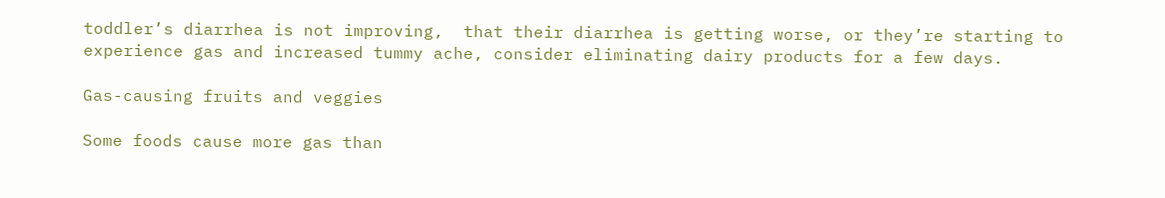toddler’s diarrhea is not improving,  that their diarrhea is getting worse, or they’re starting to experience gas and increased tummy ache, consider eliminating dairy products for a few days.

Gas-causing fruits and veggies

Some foods cause more gas than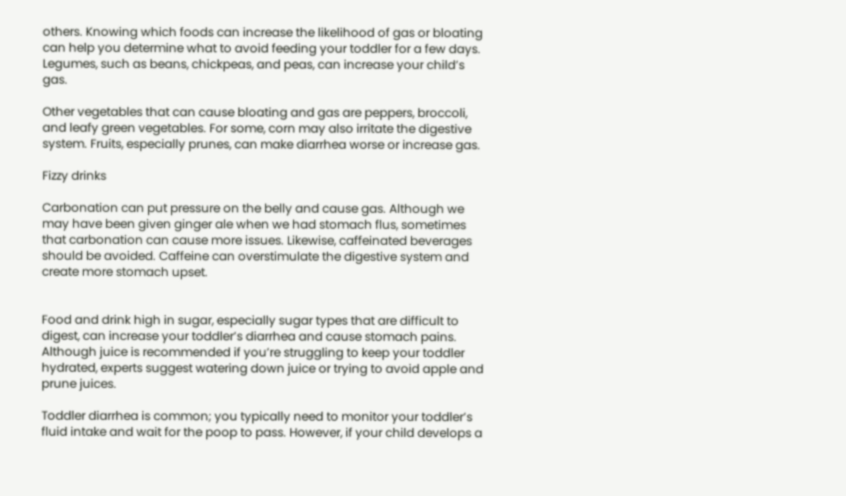others. Knowing which foods can increase the likelihood of gas or bloating can help you determine what to avoid feeding your toddler for a few days. Legumes, such as beans, chickpeas, and peas, can increase your child’s gas.

Other vegetables that can cause bloating and gas are peppers, broccoli, and leafy green vegetables. For some, corn may also irritate the digestive system. Fruits, especially prunes, can make diarrhea worse or increase gas.

Fizzy drinks

Carbonation can put pressure on the belly and cause gas. Although we may have been given ginger ale when we had stomach flus, sometimes that carbonation can cause more issues. Likewise, caffeinated beverages should be avoided. Caffeine can overstimulate the digestive system and create more stomach upset.


Food and drink high in sugar, especially sugar types that are difficult to digest, can increase your toddler’s diarrhea and cause stomach pains. Although juice is recommended if you’re struggling to keep your toddler hydrated, experts suggest watering down juice or trying to avoid apple and prune juices.

Toddler diarrhea is common; you typically need to monitor your toddler’s fluid intake and wait for the poop to pass. However, if your child develops a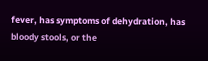fever, has symptoms of dehydration, has bloody stools, or the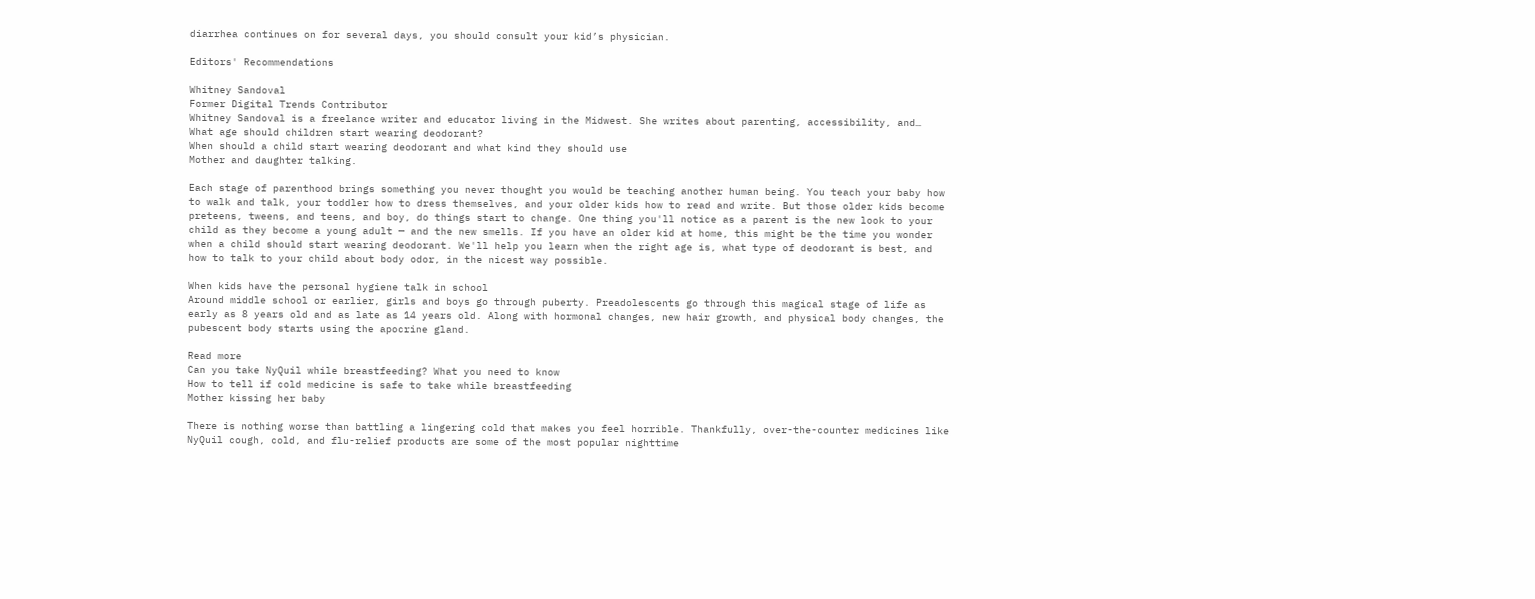diarrhea continues on for several days, you should consult your kid’s physician.

Editors' Recommendations

Whitney Sandoval
Former Digital Trends Contributor
Whitney Sandoval is a freelance writer and educator living in the Midwest. She writes about parenting, accessibility, and…
What age should children start wearing deodorant?
When should a child start wearing deodorant and what kind they should use
Mother and daughter talking.

Each stage of parenthood brings something you never thought you would be teaching another human being. You teach your baby how to walk and talk, your toddler how to dress themselves, and your older kids how to read and write. But those older kids become preteens, tweens, and teens, and boy, do things start to change. One thing you'll notice as a parent is the new look to your child as they become a young adult — and the new smells. If you have an older kid at home, this might be the time you wonder when a child should start wearing deodorant. We'll help you learn when the right age is, what type of deodorant is best, and how to talk to your child about body odor, in the nicest way possible.

When kids have the personal hygiene talk in school
Around middle school or earlier, girls and boys go through puberty. Preadolescents go through this magical stage of life as early as 8 years old and as late as 14 years old. Along with hormonal changes, new hair growth, and physical body changes, the pubescent body starts using the apocrine gland.

Read more
Can you take NyQuil while breastfeeding? What you need to know
How to tell if cold medicine is safe to take while breastfeeding
Mother kissing her baby

There is nothing worse than battling a lingering cold that makes you feel horrible. Thankfully, over-the-counter medicines like NyQuil cough, cold, and flu-relief products are some of the most popular nighttime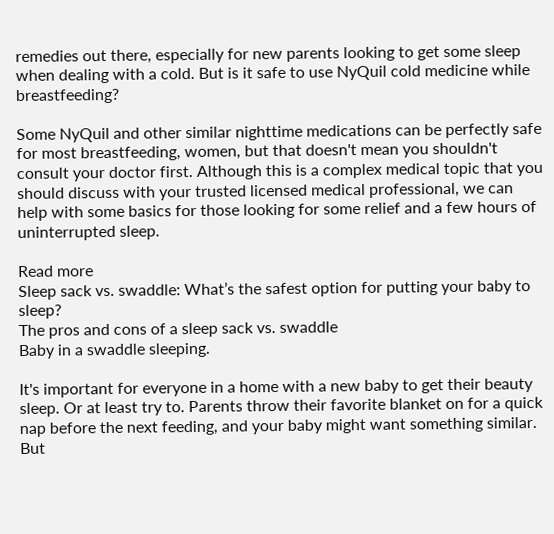remedies out there, especially for new parents looking to get some sleep when dealing with a cold. But is it safe to use NyQuil cold medicine while breastfeeding?

Some NyQuil and other similar nighttime medications can be perfectly safe for most breastfeeding, women, but that doesn't mean you shouldn't consult your doctor first. Although this is a complex medical topic that you should discuss with your trusted licensed medical professional, we can help with some basics for those looking for some relief and a few hours of uninterrupted sleep.

Read more
Sleep sack vs. swaddle: What’s the safest option for putting your baby to sleep?
The pros and cons of a sleep sack vs. swaddle
Baby in a swaddle sleeping.

It's important for everyone in a home with a new baby to get their beauty sleep. Or at least try to. Parents throw their favorite blanket on for a quick nap before the next feeding, and your baby might want something similar. But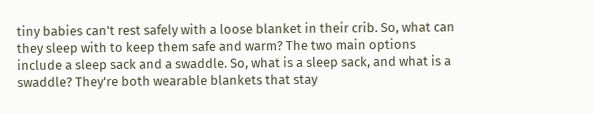tiny babies can't rest safely with a loose blanket in their crib. So, what can they sleep with to keep them safe and warm? The two main options include a sleep sack and a swaddle. So, what is a sleep sack, and what is a swaddle? They're both wearable blankets that stay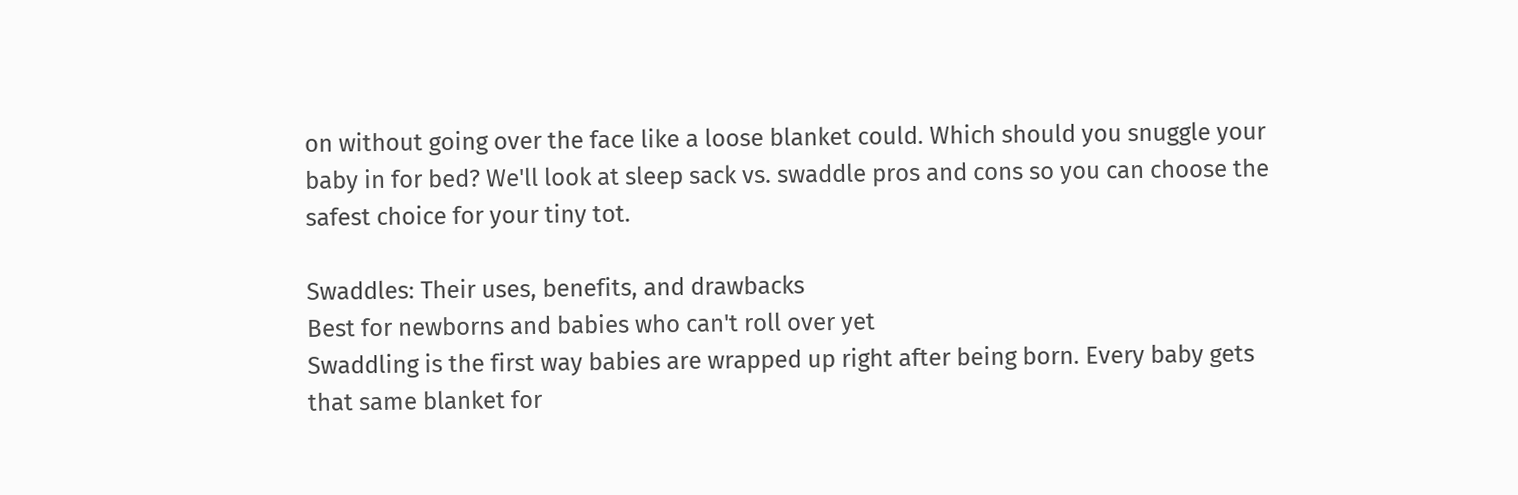on without going over the face like a loose blanket could. Which should you snuggle your baby in for bed? We'll look at sleep sack vs. swaddle pros and cons so you can choose the safest choice for your tiny tot.

Swaddles: Their uses, benefits, and drawbacks
Best for newborns and babies who can't roll over yet
Swaddling is the first way babies are wrapped up right after being born. Every baby gets that same blanket for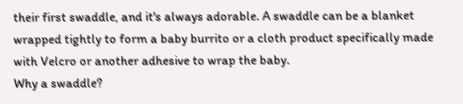their first swaddle, and it's always adorable. A swaddle can be a blanket wrapped tightly to form a baby burrito or a cloth product specifically made with Velcro or another adhesive to wrap the baby.
Why a swaddle?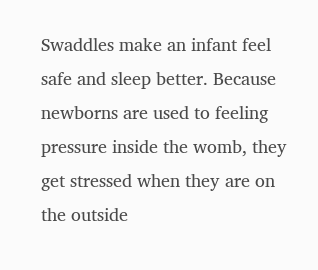Swaddles make an infant feel safe and sleep better. Because newborns are used to feeling pressure inside the womb, they get stressed when they are on the outside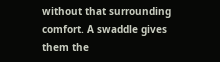without that surrounding comfort. A swaddle gives them the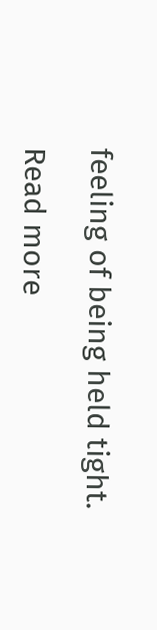feeling of being held tight.

Read more